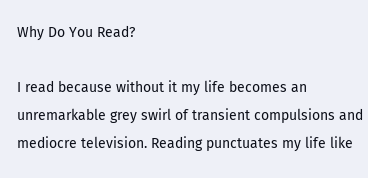Why Do You Read?

I read because without it my life becomes an unremarkable grey swirl of transient compulsions and mediocre television. Reading punctuates my life like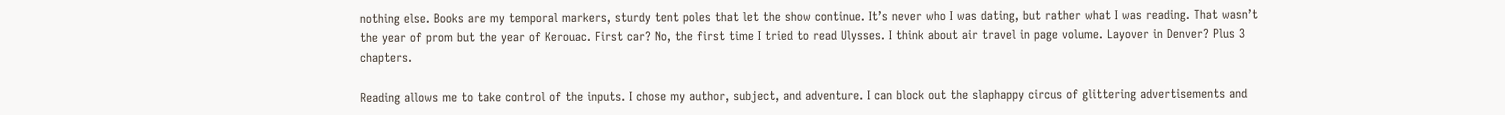nothing else. Books are my temporal markers, sturdy tent poles that let the show continue. It’s never who I was dating, but rather what I was reading. That wasn’t the year of prom but the year of Kerouac. First car? No, the first time I tried to read Ulysses. I think about air travel in page volume. Layover in Denver? Plus 3 chapters.

Reading allows me to take control of the inputs. I chose my author, subject, and adventure. I can block out the slaphappy circus of glittering advertisements and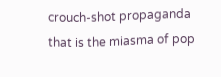crouch-shot propaganda that is the miasma of pop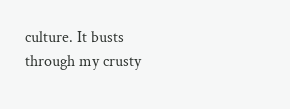culture. It busts through my crusty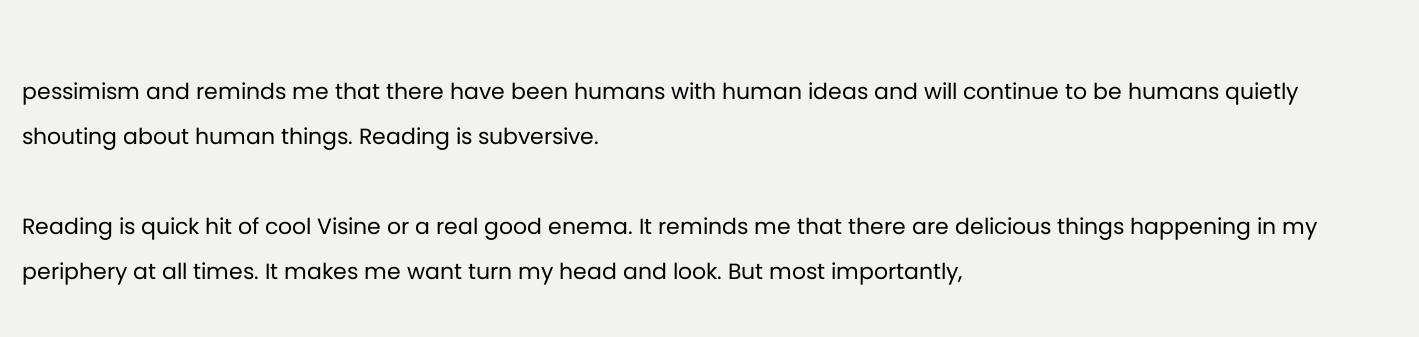pessimism and reminds me that there have been humans with human ideas and will continue to be humans quietly shouting about human things. Reading is subversive.

Reading is quick hit of cool Visine or a real good enema. It reminds me that there are delicious things happening in my periphery at all times. It makes me want turn my head and look. But most importantly,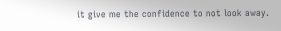it give me the confidence to not look away.